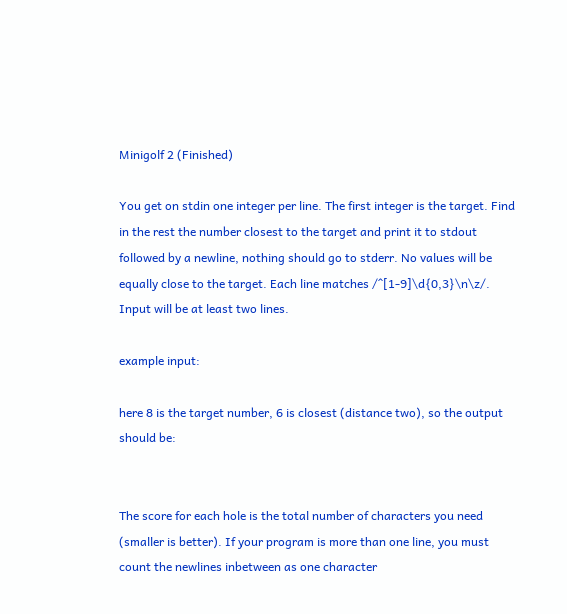Minigolf 2 (Finished)

You get on stdin one integer per line. The first integer is the target. Find in the rest the number closest to the target and print it to stdout followed by a newline, nothing should go to stderr. No values will be equally close to the target. Each line matches /^[1-9]\d{0,3}\n\z/. Input will be at least two lines.

example input:

here 8 is the target number, 6 is closest (distance two), so the output should be:


The score for each hole is the total number of characters you need (smaller is better). If your program is more than one line, you must count the newlines inbetween as one character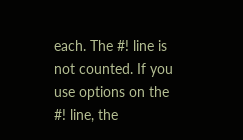each. The #! line is not counted. If you use options on the #! line, the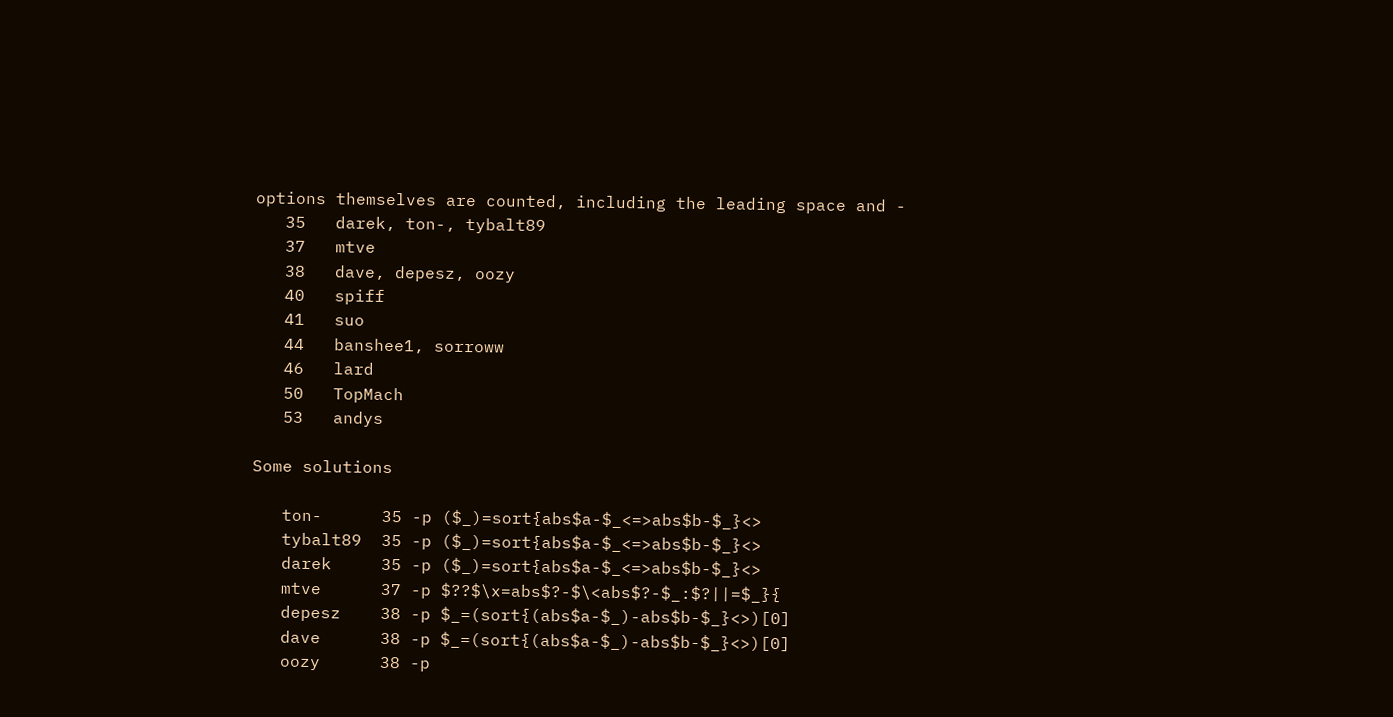options themselves are counted, including the leading space and -
   35   darek, ton-, tybalt89
   37   mtve
   38   dave, depesz, oozy
   40   spiff
   41   suo
   44   banshee1, sorroww
   46   lard
   50   TopMach
   53   andys

Some solutions

   ton-      35 -p ($_)=sort{abs$a-$_<=>abs$b-$_}<>
   tybalt89  35 -p ($_)=sort{abs$a-$_<=>abs$b-$_}<>
   darek     35 -p ($_)=sort{abs$a-$_<=>abs$b-$_}<>
   mtve      37 -p $??$\x=abs$?-$\<abs$?-$_:$?||=$_}{
   depesz    38 -p $_=(sort{(abs$a-$_)-abs$b-$_}<>)[0]
   dave      38 -p $_=(sort{(abs$a-$_)-abs$b-$_}<>)[0]
   oozy      38 -p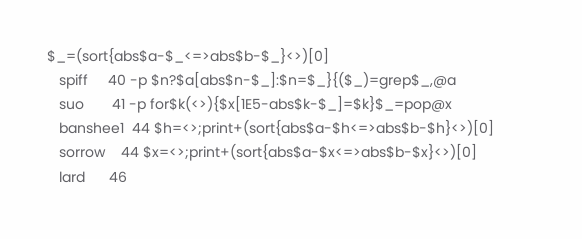$_=(sort{abs$a-$_<=>abs$b-$_}<>)[0]
   spiff     40 -p $n?$a[abs$n-$_]:$n=$_}{($_)=grep$_,@a
   suo       41 -p for$k(<>){$x[1E5-abs$k-$_]=$k}$_=pop@x
   banshee1  44 $h=<>;print+(sort{abs$a-$h<=>abs$b-$h}<>)[0]
   sorrow    44 $x=<>;print+(sort{abs$a-$x<=>abs$b-$x}<>)[0]
   lard      46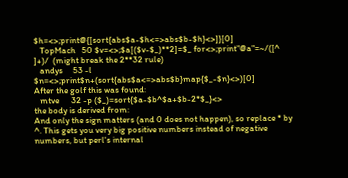$h=<>;print@{[sort{abs$a-$h<=>abs$b-$h}<>]}[0]
   TopMach   50 $v=<>;$a[($v-$_)**2]=$_ for<>;print"@a"=~/([^ ]+)/  (might break the 2**32 rule)
   andys     53 -l $n=<>;print$n+(sort{abs$a<=>abs$b}map{$_-$n}<>)[0]
After the golf this was found:
   mtve      32 -p ($_)=sort{$a-$b^$a+$b-2*$_}<>
the body is derived from:
And only the sign matters (and 0 does not happen), so replace * by ^. This gets you very big positive numbers instead of negative numbers, but perl's internal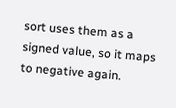sort uses them as a signed value, so it maps to negative again.